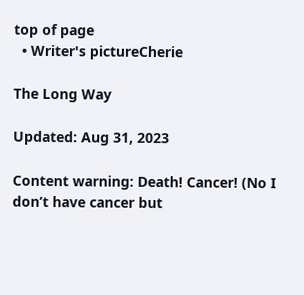top of page
  • Writer's pictureCherie

The Long Way

Updated: Aug 31, 2023

Content warning: Death! Cancer! (No I don’t have cancer but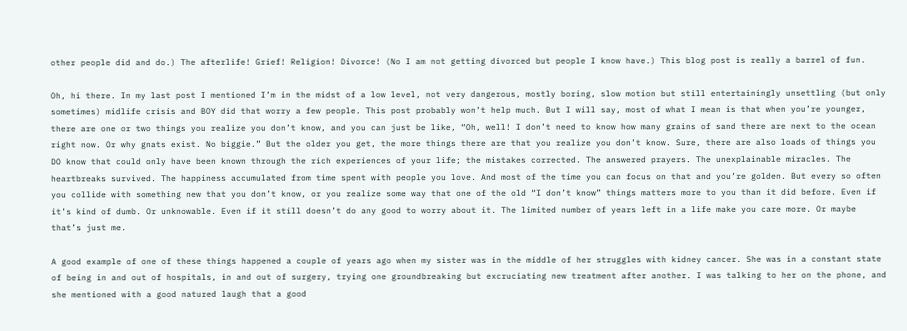other people did and do.) The afterlife! Grief! Religion! Divorce! (No I am not getting divorced but people I know have.) This blog post is really a barrel of fun.

Oh, hi there. In my last post I mentioned I’m in the midst of a low level, not very dangerous, mostly boring, slow motion but still entertainingly unsettling (but only sometimes) midlife crisis and BOY did that worry a few people. This post probably won’t help much. But I will say, most of what I mean is that when you’re younger, there are one or two things you realize you don’t know, and you can just be like, “Oh, well! I don’t need to know how many grains of sand there are next to the ocean right now. Or why gnats exist. No biggie.” But the older you get, the more things there are that you realize you don’t know. Sure, there are also loads of things you DO know that could only have been known through the rich experiences of your life; the mistakes corrected. The answered prayers. The unexplainable miracles. The heartbreaks survived. The happiness accumulated from time spent with people you love. And most of the time you can focus on that and you’re golden. But every so often you collide with something new that you don’t know, or you realize some way that one of the old “I don’t know” things matters more to you than it did before. Even if it’s kind of dumb. Or unknowable. Even if it still doesn’t do any good to worry about it. The limited number of years left in a life make you care more. Or maybe that’s just me.

A good example of one of these things happened a couple of years ago when my sister was in the middle of her struggles with kidney cancer. She was in a constant state of being in and out of hospitals, in and out of surgery, trying one groundbreaking but excruciating new treatment after another. I was talking to her on the phone, and she mentioned with a good natured laugh that a good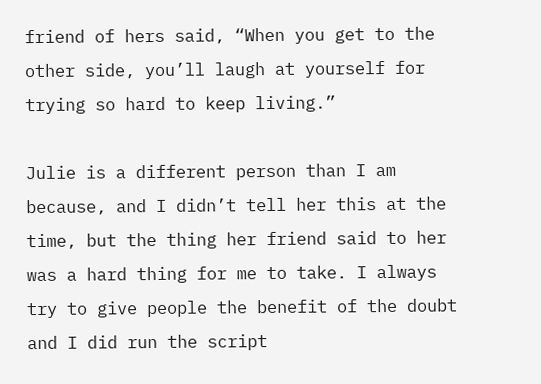friend of hers said, “When you get to the other side, you’ll laugh at yourself for trying so hard to keep living.”

Julie is a different person than I am because, and I didn’t tell her this at the time, but the thing her friend said to her was a hard thing for me to take. I always try to give people the benefit of the doubt and I did run the script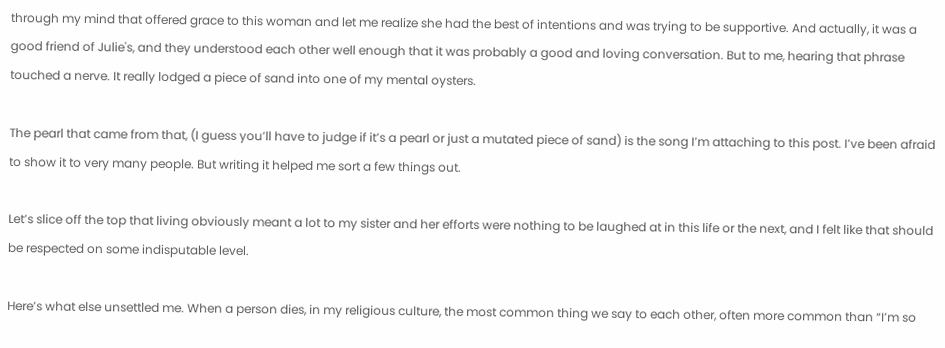through my mind that offered grace to this woman and let me realize she had the best of intentions and was trying to be supportive. And actually, it was a good friend of Julie's, and they understood each other well enough that it was probably a good and loving conversation. But to me, hearing that phrase touched a nerve. It really lodged a piece of sand into one of my mental oysters.

The pearl that came from that, (I guess you’ll have to judge if it’s a pearl or just a mutated piece of sand) is the song I’m attaching to this post. I’ve been afraid to show it to very many people. But writing it helped me sort a few things out.

Let’s slice off the top that living obviously meant a lot to my sister and her efforts were nothing to be laughed at in this life or the next, and I felt like that should be respected on some indisputable level.

Here’s what else unsettled me. When a person dies, in my religious culture, the most common thing we say to each other, often more common than “I’m so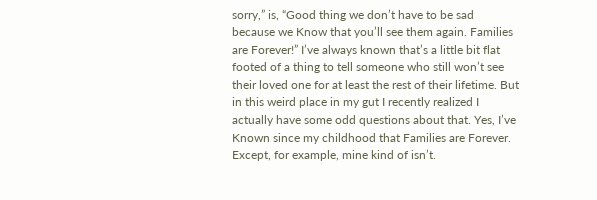sorry,” is, “Good thing we don’t have to be sad because we Know that you’ll see them again. Families are Forever!” I’ve always known that’s a little bit flat footed of a thing to tell someone who still won’t see their loved one for at least the rest of their lifetime. But in this weird place in my gut I recently realized I actually have some odd questions about that. Yes, I’ve Known since my childhood that Families are Forever. Except, for example, mine kind of isn’t.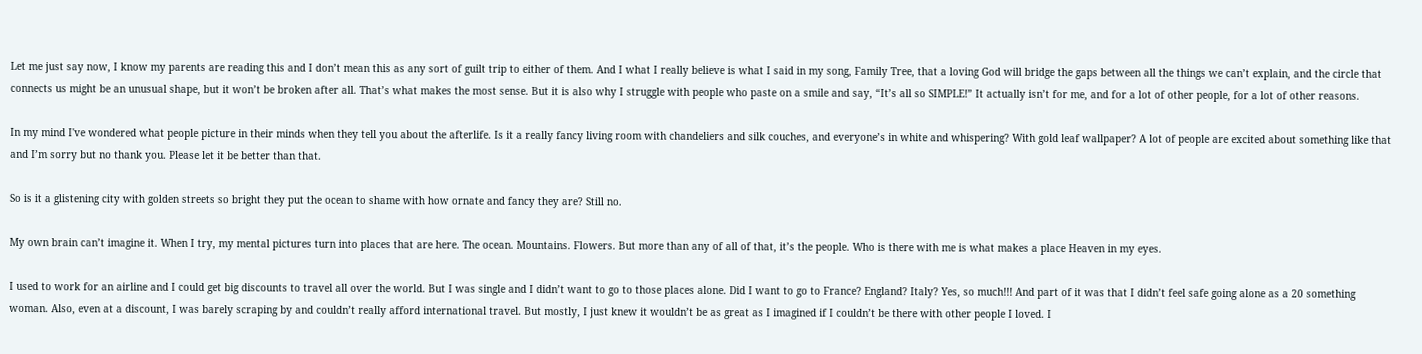Let me just say now, I know my parents are reading this and I don’t mean this as any sort of guilt trip to either of them. And I what I really believe is what I said in my song, Family Tree, that a loving God will bridge the gaps between all the things we can’t explain, and the circle that connects us might be an unusual shape, but it won’t be broken after all. That’s what makes the most sense. But it is also why I struggle with people who paste on a smile and say, “It’s all so SIMPLE!” It actually isn’t for me, and for a lot of other people, for a lot of other reasons.

In my mind I've wondered what people picture in their minds when they tell you about the afterlife. Is it a really fancy living room with chandeliers and silk couches, and everyone’s in white and whispering? With gold leaf wallpaper? A lot of people are excited about something like that and I’m sorry but no thank you. Please let it be better than that.

So is it a glistening city with golden streets so bright they put the ocean to shame with how ornate and fancy they are? Still no.

My own brain can’t imagine it. When I try, my mental pictures turn into places that are here. The ocean. Mountains. Flowers. But more than any of all of that, it’s the people. Who is there with me is what makes a place Heaven in my eyes.

I used to work for an airline and I could get big discounts to travel all over the world. But I was single and I didn’t want to go to those places alone. Did I want to go to France? England? Italy? Yes, so much!!! And part of it was that I didn’t feel safe going alone as a 20 something woman. Also, even at a discount, I was barely scraping by and couldn’t really afford international travel. But mostly, I just knew it wouldn’t be as great as I imagined if I couldn’t be there with other people I loved. I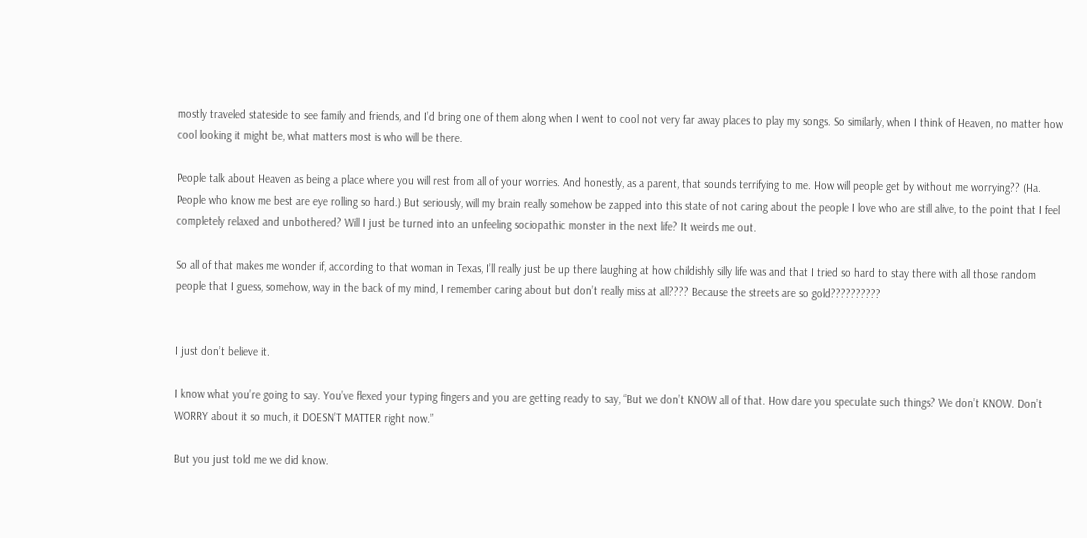mostly traveled stateside to see family and friends, and I’d bring one of them along when I went to cool not very far away places to play my songs. So similarly, when I think of Heaven, no matter how cool looking it might be, what matters most is who will be there.

People talk about Heaven as being a place where you will rest from all of your worries. And honestly, as a parent, that sounds terrifying to me. How will people get by without me worrying?? (Ha. People who know me best are eye rolling so hard.) But seriously, will my brain really somehow be zapped into this state of not caring about the people I love who are still alive, to the point that I feel completely relaxed and unbothered? Will I just be turned into an unfeeling sociopathic monster in the next life? It weirds me out.

So all of that makes me wonder if, according to that woman in Texas, I’ll really just be up there laughing at how childishly silly life was and that I tried so hard to stay there with all those random people that I guess, somehow, way in the back of my mind, I remember caring about but don’t really miss at all???? Because the streets are so gold??????????


I just don’t believe it.

I know what you’re going to say. You’ve flexed your typing fingers and you are getting ready to say, “But we don’t KNOW all of that. How dare you speculate such things? We don’t KNOW. Don’t WORRY about it so much, it DOESN’T MATTER right now.”

But you just told me we did know.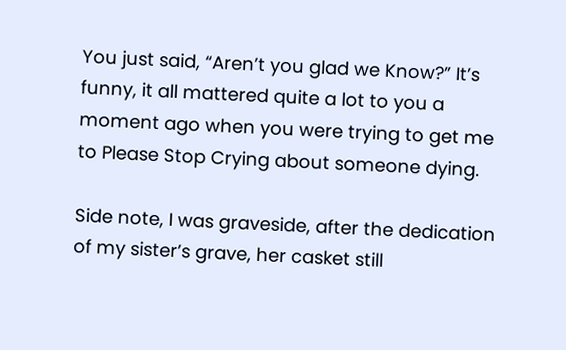You just said, “Aren’t you glad we Know?” It’s funny, it all mattered quite a lot to you a moment ago when you were trying to get me to Please Stop Crying about someone dying.

Side note, I was graveside, after the dedication of my sister’s grave, her casket still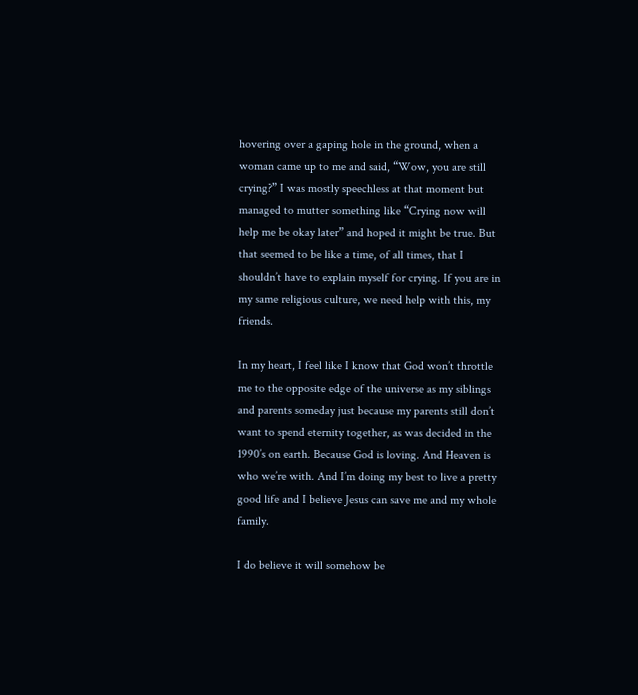hovering over a gaping hole in the ground, when a woman came up to me and said, “Wow, you are still crying?” I was mostly speechless at that moment but managed to mutter something like “Crying now will help me be okay later” and hoped it might be true. But that seemed to be like a time, of all times, that I shouldn’t have to explain myself for crying. If you are in my same religious culture, we need help with this, my friends.

In my heart, I feel like I know that God won’t throttle me to the opposite edge of the universe as my siblings and parents someday just because my parents still don’t want to spend eternity together, as was decided in the 1990’s on earth. Because God is loving. And Heaven is who we’re with. And I’m doing my best to live a pretty good life and I believe Jesus can save me and my whole family.

I do believe it will somehow be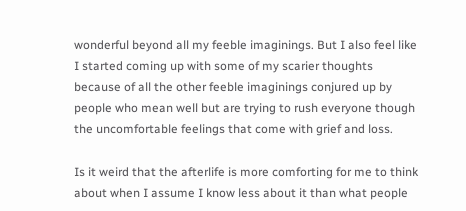wonderful beyond all my feeble imaginings. But I also feel like I started coming up with some of my scarier thoughts because of all the other feeble imaginings conjured up by people who mean well but are trying to rush everyone though the uncomfortable feelings that come with grief and loss.

Is it weird that the afterlife is more comforting for me to think about when I assume I know less about it than what people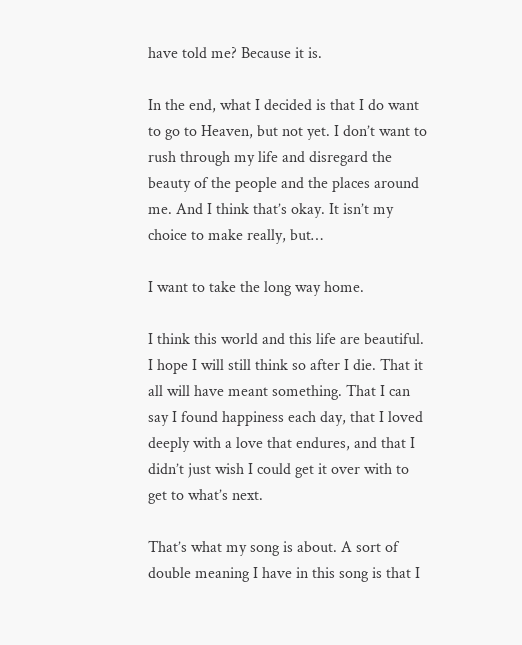have told me? Because it is.

In the end, what I decided is that I do want to go to Heaven, but not yet. I don’t want to rush through my life and disregard the beauty of the people and the places around me. And I think that’s okay. It isn’t my choice to make really, but…

I want to take the long way home.

I think this world and this life are beautiful. I hope I will still think so after I die. That it all will have meant something. That I can say I found happiness each day, that I loved deeply with a love that endures, and that I didn’t just wish I could get it over with to get to what’s next.

That’s what my song is about. A sort of double meaning I have in this song is that I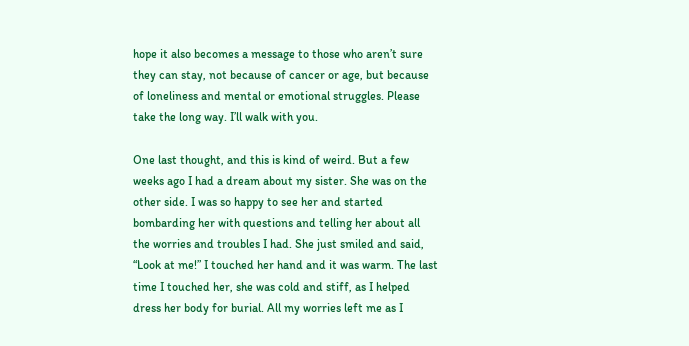hope it also becomes a message to those who aren’t sure they can stay, not because of cancer or age, but because of loneliness and mental or emotional struggles. Please take the long way. I’ll walk with you.

One last thought, and this is kind of weird. But a few weeks ago I had a dream about my sister. She was on the other side. I was so happy to see her and started bombarding her with questions and telling her about all the worries and troubles I had. She just smiled and said, “Look at me!” I touched her hand and it was warm. The last time I touched her, she was cold and stiff, as I helped dress her body for burial. All my worries left me as I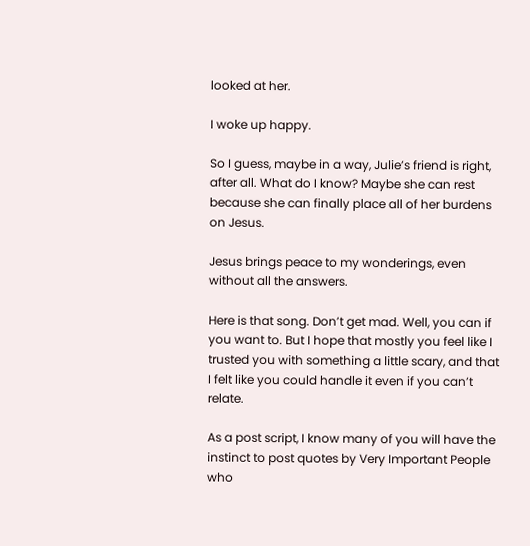looked at her.

I woke up happy.

So I guess, maybe in a way, Julie’s friend is right, after all. What do I know? Maybe she can rest because she can finally place all of her burdens on Jesus.

Jesus brings peace to my wonderings, even without all the answers.

Here is that song. Don’t get mad. Well, you can if you want to. But I hope that mostly you feel like I trusted you with something a little scary, and that I felt like you could handle it even if you can’t relate.

As a post script, I know many of you will have the instinct to post quotes by Very Important People who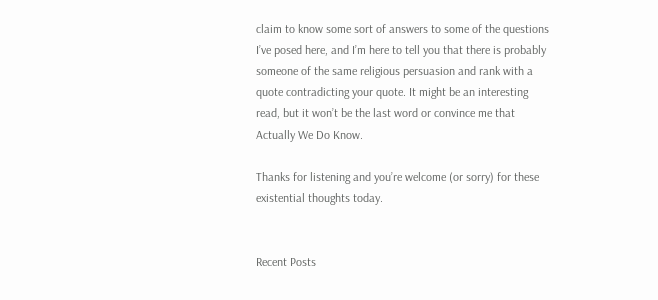claim to know some sort of answers to some of the questions I’ve posed here, and I’m here to tell you that there is probably someone of the same religious persuasion and rank with a quote contradicting your quote. It might be an interesting read, but it won’t be the last word or convince me that Actually We Do Know.

Thanks for listening and you’re welcome (or sorry) for these existential thoughts today.


Recent Posts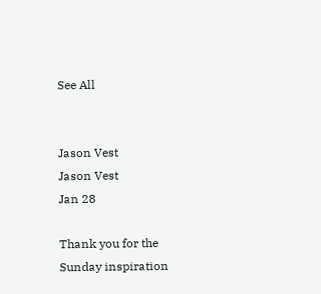See All


Jason Vest
Jason Vest
Jan 28

Thank you for the Sunday inspiration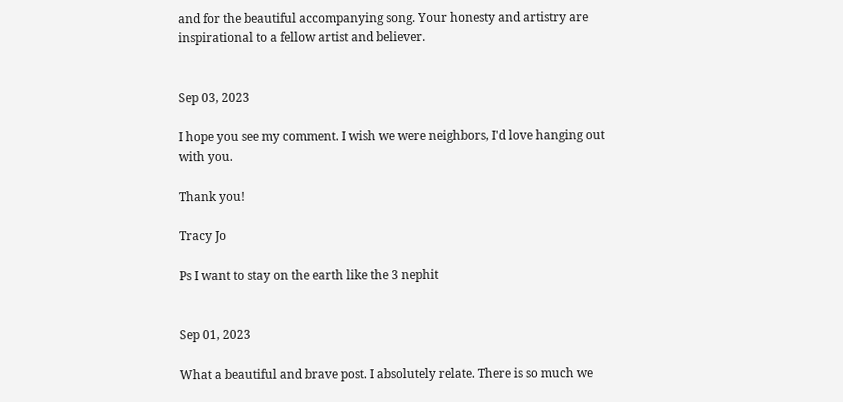and for the beautiful accompanying song. Your honesty and artistry are inspirational to a fellow artist and believer.


Sep 03, 2023

I hope you see my comment. I wish we were neighbors, I'd love hanging out with you.

Thank you!

Tracy Jo

Ps I want to stay on the earth like the 3 nephit


Sep 01, 2023

What a beautiful and brave post. I absolutely relate. There is so much we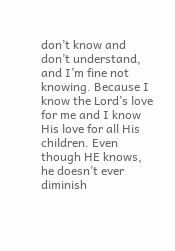don’t know and don’t understand, and I’m fine not knowing. Because I know the Lord’s love for me and I know His love for all His children. Even though HE knows, he doesn’t ever diminish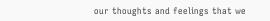our thoughts and feelings that we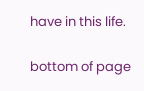have in this life.

bottom of page